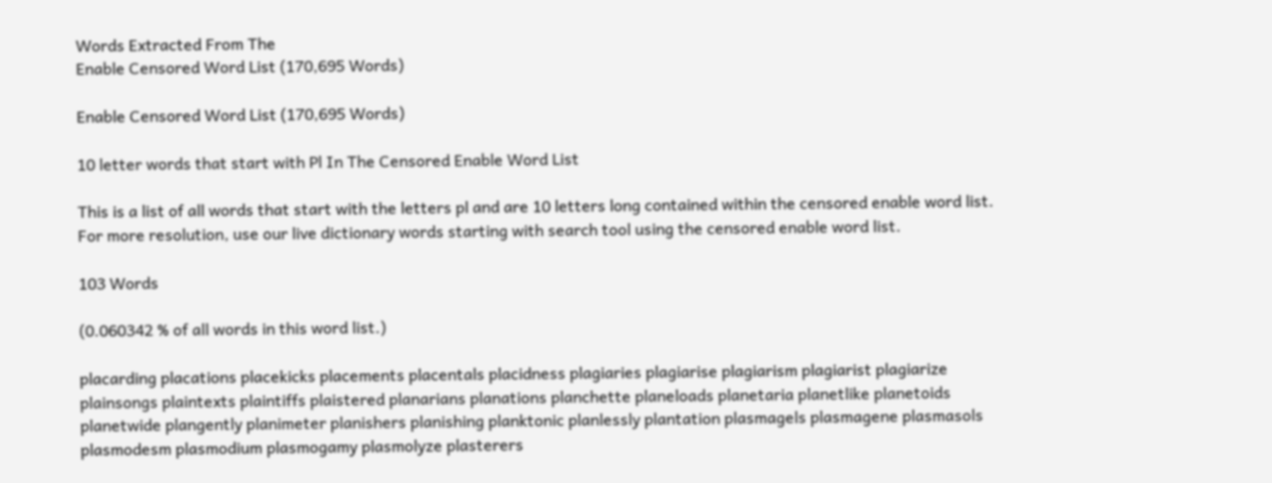Words Extracted From The
Enable Censored Word List (170,695 Words)

Enable Censored Word List (170,695 Words)

10 letter words that start with Pl In The Censored Enable Word List

This is a list of all words that start with the letters pl and are 10 letters long contained within the censored enable word list. For more resolution, use our live dictionary words starting with search tool using the censored enable word list.

103 Words

(0.060342 % of all words in this word list.)

placarding placations placekicks placements placentals placidness plagiaries plagiarise plagiarism plagiarist plagiarize plainsongs plaintexts plaintiffs plaistered planarians planations planchette planeloads planetaria planetlike planetoids planetwide plangently planimeter planishers planishing planktonic planlessly plantation plasmagels plasmagene plasmasols plasmodesm plasmodium plasmogamy plasmolyze plasterers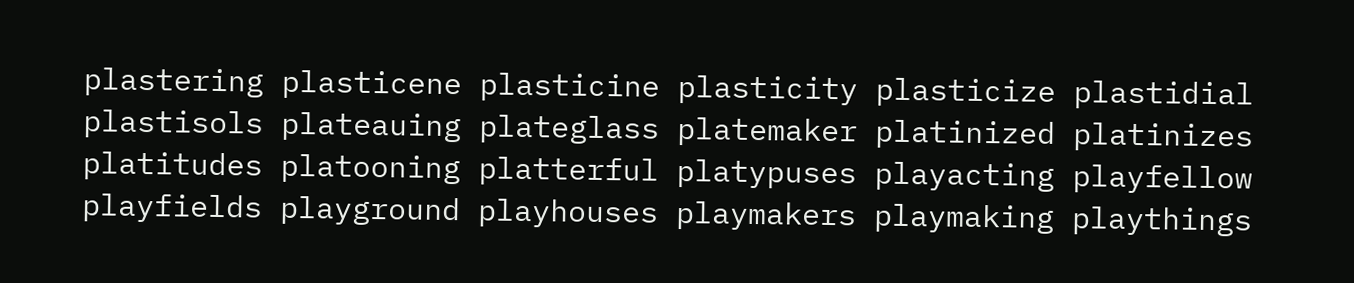plastering plasticene plasticine plasticity plasticize plastidial plastisols plateauing plateglass platemaker platinized platinizes platitudes platooning platterful platypuses playacting playfellow playfields playground playhouses playmakers playmaking playthings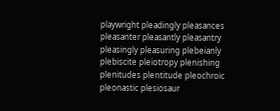playwright pleadingly pleasances pleasanter pleasantly pleasantry pleasingly pleasuring plebeianly plebiscite pleiotropy plenishing plenitudes plentitude pleochroic pleonastic plesiosaur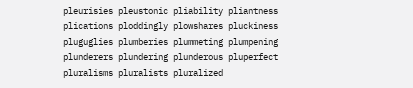pleurisies pleustonic pliability pliantness plications ploddingly plowshares pluckiness pluguglies plumberies plummeting plumpening plunderers plundering plunderous pluperfect pluralisms pluralists pluralized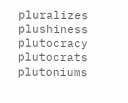pluralizes plushiness plutocracy plutocrats plutoniums